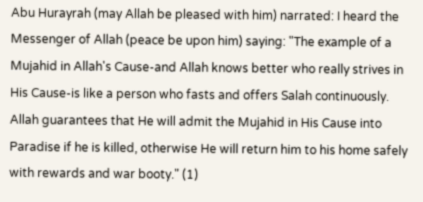Abu Hurayrah (may Allah be pleased with him) narrated: I heard the Messenger of Allah (peace be upon him) saying: "The example of a Mujahid in Allah's Cause-and Allah knows better who really strives in His Cause-is like a person who fasts and offers Salah continuously. Allah guarantees that He will admit the Mujahid in His Cause into Paradise if he is killed, otherwise He will return him to his home safely with rewards and war booty." (1)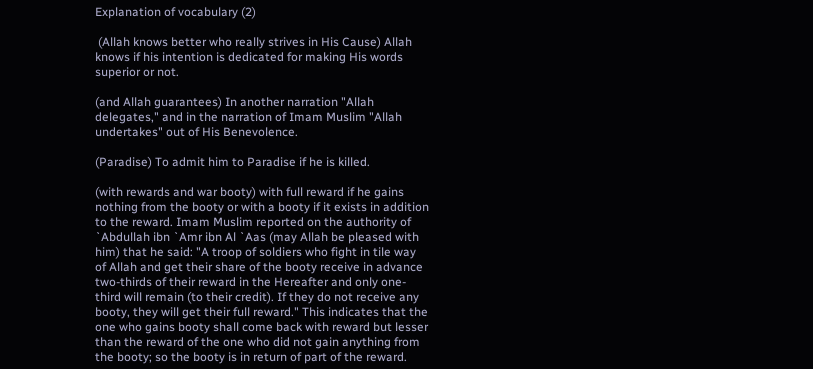Explanation of vocabulary (2)

 (Allah knows better who really strives in His Cause) Allah knows if his intention is dedicated for making His words superior or not.

(and Allah guarantees) In another narration "Allah delegates," and in the narration of Imam Muslim "Allah undertakes" out of His Benevolence.

(Paradise) To admit him to Paradise if he is killed.

(with rewards and war booty) with full reward if he gains nothing from the booty or with a booty if it exists in addition to the reward. Imam Muslim reported on the authority of `Abdullah ibn `Amr ibn Al `Aas (may Allah be pleased with him) that he said: "A troop of soldiers who fight in tile way of Allah and get their share of the booty receive in advance two-thirds of their reward in the Hereafter and only one-third will remain (to their credit). If they do not receive any booty, they will get their full reward." This indicates that the one who gains booty shall come back with reward but lesser than the reward of the one who did not gain anything from the booty; so the booty is in return of part of the reward.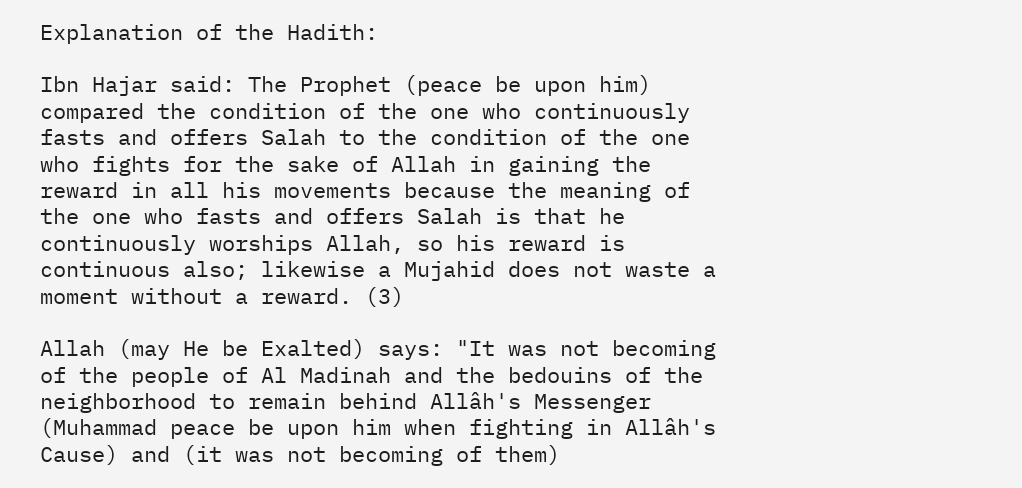Explanation of the Hadith:

Ibn Hajar said: The Prophet (peace be upon him) compared the condition of the one who continuously fasts and offers Salah to the condition of the one who fights for the sake of Allah in gaining the reward in all his movements because the meaning of the one who fasts and offers Salah is that he continuously worships Allah, so his reward is continuous also; likewise a Mujahid does not waste a moment without a reward. (3)

Allah (may He be Exalted) says: "It was not becoming of the people of Al Madinah and the bedouins of the neighborhood to remain behind Allâh's Messenger (Muhammad peace be upon him when fighting in Allâh's Cause) and (it was not becoming of them)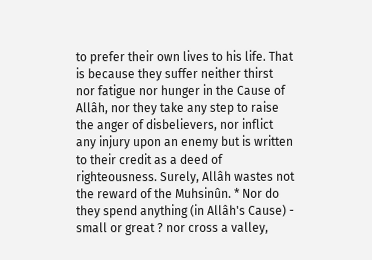to prefer their own lives to his life. That is because they suffer neither thirst nor fatigue nor hunger in the Cause of Allâh, nor they take any step to raise the anger of disbelievers, nor inflict any injury upon an enemy but is written to their credit as a deed of righteousness. Surely, Allâh wastes not the reward of the Muhsinûn. * Nor do they spend anything (in Allâh's Cause) - small or great ? nor cross a valley,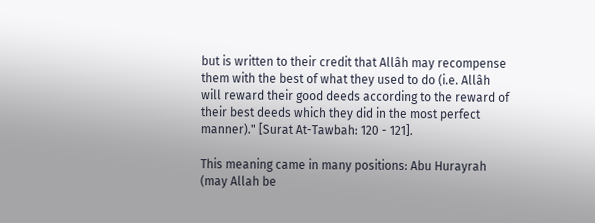but is written to their credit that Allâh may recompense them with the best of what they used to do (i.e. Allâh will reward their good deeds according to the reward of their best deeds which they did in the most perfect manner)." [Surat At-Tawbah: 120 - 121].

This meaning came in many positions: Abu Hurayrah (may Allah be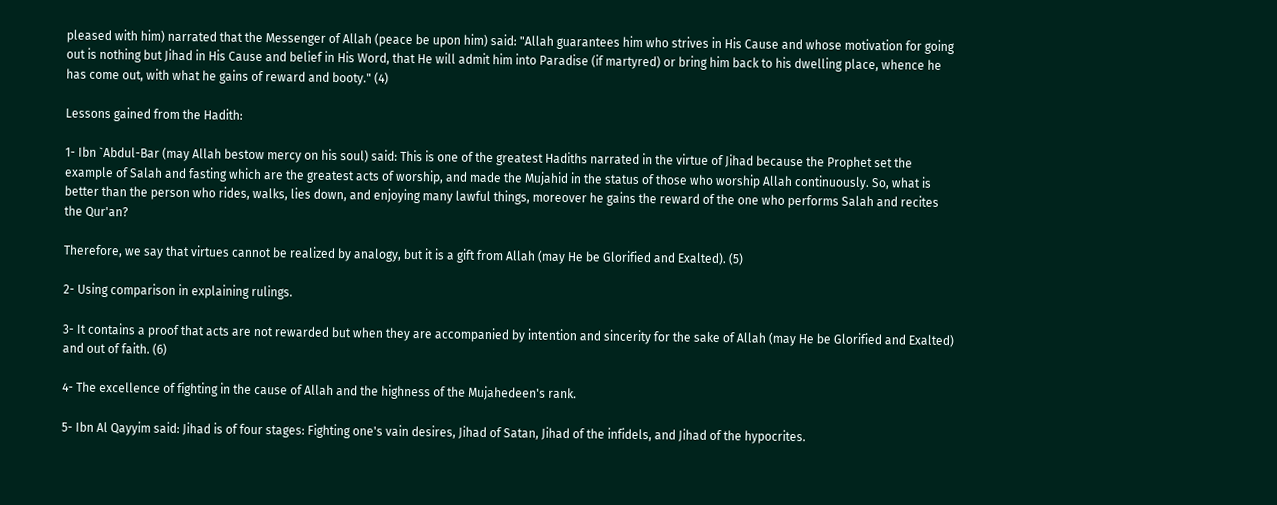pleased with him) narrated that the Messenger of Allah (peace be upon him) said: "Allah guarantees him who strives in His Cause and whose motivation for going out is nothing but Jihad in His Cause and belief in His Word, that He will admit him into Paradise (if martyred) or bring him back to his dwelling place, whence he has come out, with what he gains of reward and booty." (4)

Lessons gained from the Hadith:

1- Ibn `Abdul-Bar (may Allah bestow mercy on his soul) said: This is one of the greatest Hadiths narrated in the virtue of Jihad because the Prophet set the example of Salah and fasting which are the greatest acts of worship, and made the Mujahid in the status of those who worship Allah continuously. So, what is better than the person who rides, walks, lies down, and enjoying many lawful things, moreover he gains the reward of the one who performs Salah and recites the Qur'an?

Therefore, we say that virtues cannot be realized by analogy, but it is a gift from Allah (may He be Glorified and Exalted). (5)

2- Using comparison in explaining rulings.

3- It contains a proof that acts are not rewarded but when they are accompanied by intention and sincerity for the sake of Allah (may He be Glorified and Exalted) and out of faith. (6)

4- The excellence of fighting in the cause of Allah and the highness of the Mujahedeen's rank.

5- Ibn Al Qayyim said: Jihad is of four stages: Fighting one's vain desires, Jihad of Satan, Jihad of the infidels, and Jihad of the hypocrites.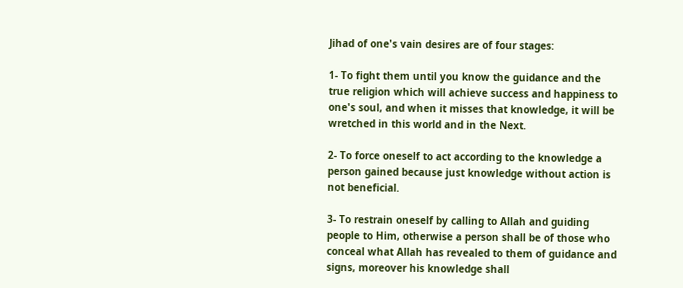Jihad of one's vain desires are of four stages:

1- To fight them until you know the guidance and the true religion which will achieve success and happiness to one's soul, and when it misses that knowledge, it will be wretched in this world and in the Next.

2- To force oneself to act according to the knowledge a person gained because just knowledge without action is not beneficial.

3- To restrain oneself by calling to Allah and guiding people to Him, otherwise a person shall be of those who conceal what Allah has revealed to them of guidance and signs, moreover his knowledge shall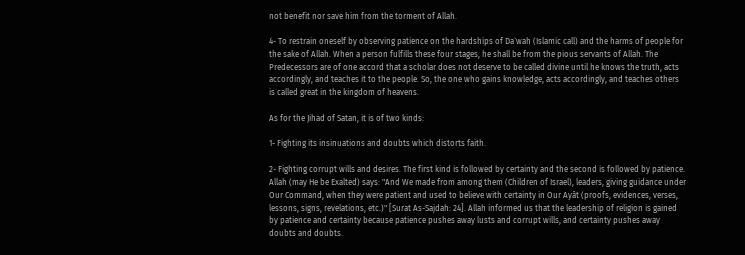not benefit nor save him from the torment of Allah.

4- To restrain oneself by observing patience on the hardships of Da`wah (Islamic call) and the harms of people for the sake of Allah. When a person fulfills these four stages, he shall be from the pious servants of Allah. The Predecessors are of one accord that a scholar does not deserve to be called divine until he knows the truth, acts accordingly, and teaches it to the people. So, the one who gains knowledge, acts accordingly, and teaches others is called great in the kingdom of heavens.

As for the Jihad of Satan, it is of two kinds:

1- Fighting its insinuations and doubts which distorts faith.

2- Fighting corrupt wills and desires. The first kind is followed by certainty and the second is followed by patience. Allah (may He be Exalted) says: "And We made from among them (Children of Israel), leaders, giving guidance under Our Command, when they were patient and used to believe with certainty in Our Ayât (proofs, evidences, verses, lessons, signs, revelations, etc.)" [Surat As-Sajdah: 24]. Allah informed us that the leadership of religion is gained by patience and certainty because patience pushes away lusts and corrupt wills, and certainty pushes away doubts and doubts.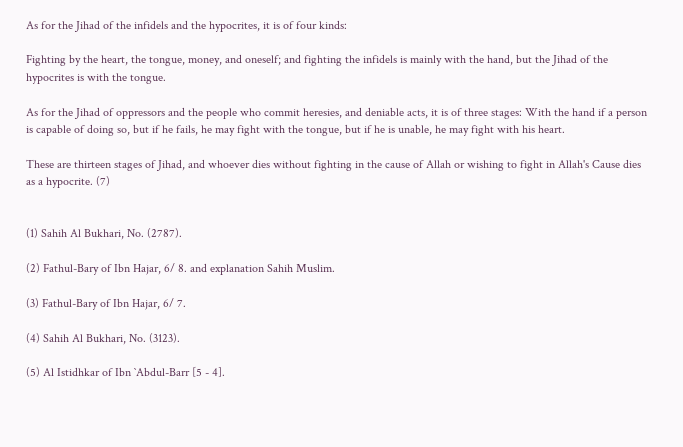As for the Jihad of the infidels and the hypocrites, it is of four kinds:

Fighting by the heart, the tongue, money, and oneself; and fighting the infidels is mainly with the hand, but the Jihad of the hypocrites is with the tongue.

As for the Jihad of oppressors and the people who commit heresies, and deniable acts, it is of three stages: With the hand if a person is capable of doing so, but if he fails, he may fight with the tongue, but if he is unable, he may fight with his heart.

These are thirteen stages of Jihad, and whoever dies without fighting in the cause of Allah or wishing to fight in Allah's Cause dies as a hypocrite. (7)


(1) Sahih Al Bukhari, No. (2787).

(2) Fathul-Bary of Ibn Hajar, 6/ 8. and explanation Sahih Muslim.

(3) Fathul-Bary of Ibn Hajar, 6/ 7.

(4) Sahih Al Bukhari, No. (3123).

(5) Al Istidhkar of Ibn `Abdul-Barr [5 - 4].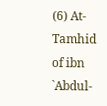(6) At-Tamhid of ibn `Abdul-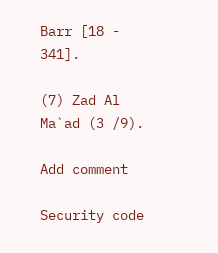Barr [18 - 341].

(7) Zad Al Ma`ad (3 /9).

Add comment

Security code